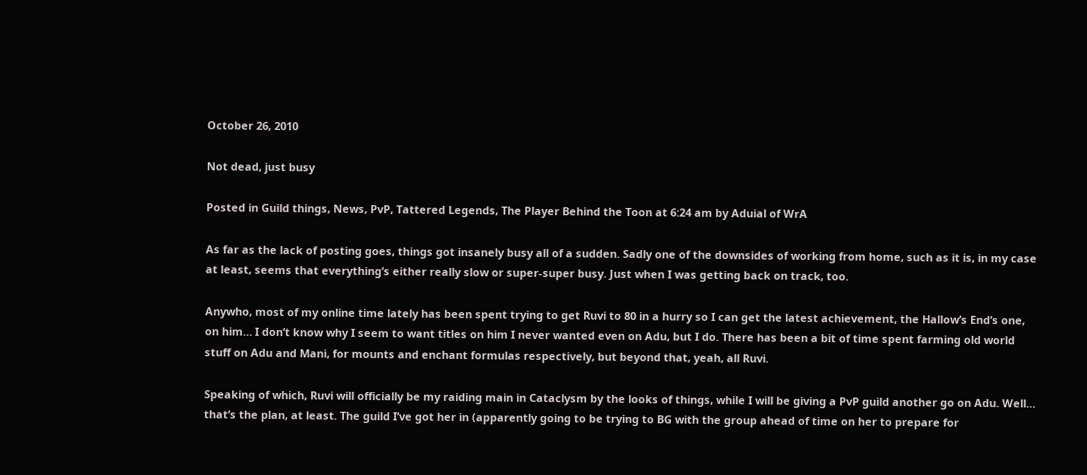October 26, 2010

Not dead, just busy

Posted in Guild things, News, PvP, Tattered Legends, The Player Behind the Toon at 6:24 am by Aduial of WrA

As far as the lack of posting goes, things got insanely busy all of a sudden. Sadly one of the downsides of working from home, such as it is, in my case at least, seems that everything’s either really slow or super-super busy. Just when I was getting back on track, too.

Anywho, most of my online time lately has been spent trying to get Ruvi to 80 in a hurry so I can get the latest achievement, the Hallow’s End’s one, on him… I don’t know why I seem to want titles on him I never wanted even on Adu, but I do. There has been a bit of time spent farming old world stuff on Adu and Mani, for mounts and enchant formulas respectively, but beyond that, yeah, all Ruvi.

Speaking of which, Ruvi will officially be my raiding main in Cataclysm by the looks of things, while I will be giving a PvP guild another go on Adu. Well… that’s the plan, at least. The guild I’ve got her in (apparently going to be trying to BG with the group ahead of time on her to prepare for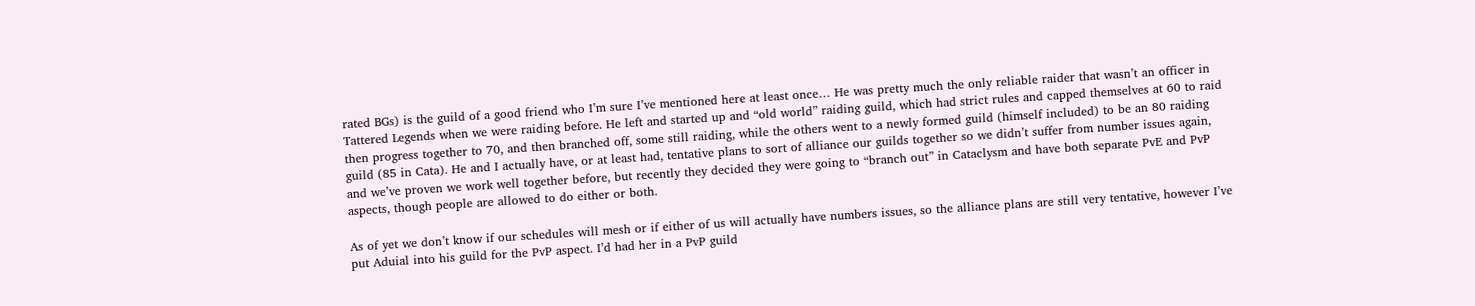rated BGs) is the guild of a good friend who I’m sure I’ve mentioned here at least once… He was pretty much the only reliable raider that wasn’t an officer in Tattered Legends when we were raiding before. He left and started up and “old world” raiding guild, which had strict rules and capped themselves at 60 to raid then progress together to 70, and then branched off, some still raiding, while the others went to a newly formed guild (himself included) to be an 80 raiding guild (85 in Cata). He and I actually have, or at least had, tentative plans to sort of alliance our guilds together so we didn’t suffer from number issues again, and we’ve proven we work well together before, but recently they decided they were going to “branch out” in Cataclysm and have both separate PvE and PvP aspects, though people are allowed to do either or both.

As of yet we don’t know if our schedules will mesh or if either of us will actually have numbers issues, so the alliance plans are still very tentative, however I’ve put Aduial into his guild for the PvP aspect. I’d had her in a PvP guild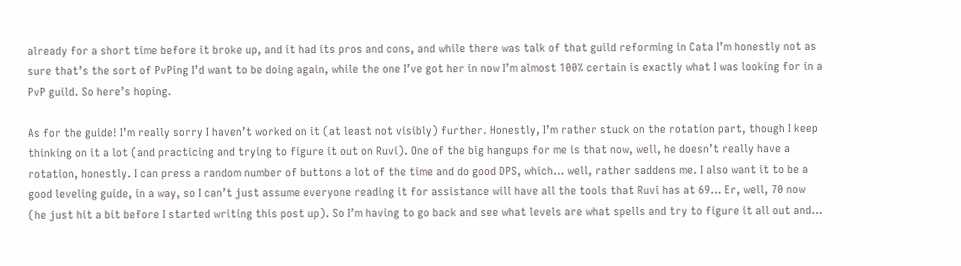already for a short time before it broke up, and it had its pros and cons, and while there was talk of that guild reforming in Cata I’m honestly not as sure that’s the sort of PvPing I’d want to be doing again, while the one I’ve got her in now I’m almost 100% certain is exactly what I was looking for in a PvP guild. So here’s hoping.

As for the guide! I’m really sorry I haven’t worked on it (at least not visibly) further. Honestly, I’m rather stuck on the rotation part, though I keep thinking on it a lot (and practicing and trying to figure it out on Ruvi). One of the big hangups for me is that now, well, he doesn’t really have a rotation, honestly. I can press a random number of buttons a lot of the time and do good DPS, which… well, rather saddens me. I also want it to be a good leveling guide, in a way, so I can’t just assume everyone reading it for assistance will have all the tools that Ruvi has at 69… Er, well, 70 now (he just hit a bit before I started writing this post up). So I’m having to go back and see what levels are what spells and try to figure it all out and…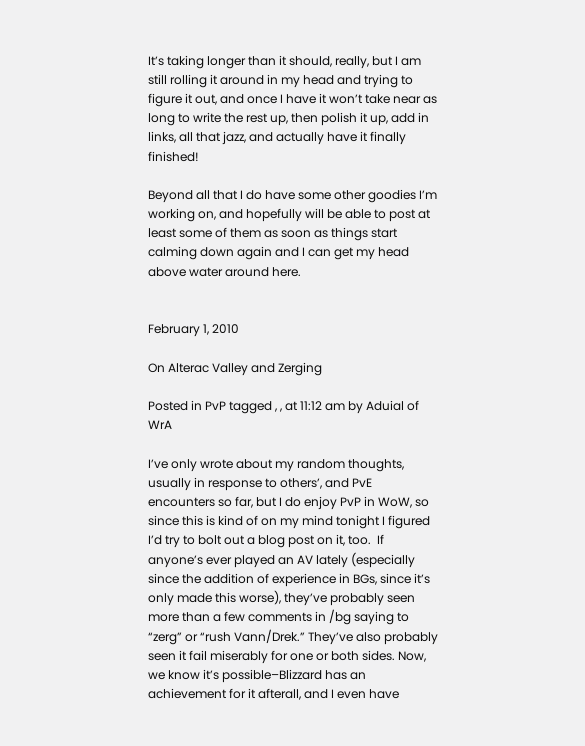It’s taking longer than it should, really, but I am still rolling it around in my head and trying to figure it out, and once I have it won’t take near as long to write the rest up, then polish it up, add in links, all that jazz, and actually have it finally finished!

Beyond all that I do have some other goodies I’m working on, and hopefully will be able to post at least some of them as soon as things start calming down again and I can get my head above water around here.


February 1, 2010

On Alterac Valley and Zerging

Posted in PvP tagged , , at 11:12 am by Aduial of WrA

I’ve only wrote about my random thoughts, usually in response to others’, and PvE encounters so far, but I do enjoy PvP in WoW, so since this is kind of on my mind tonight I figured I’d try to bolt out a blog post on it, too.  If anyone’s ever played an AV lately (especially since the addition of experience in BGs, since it’s only made this worse), they’ve probably seen more than a few comments in /bg saying to “zerg” or “rush Vann/Drek.” They’ve also probably seen it fail miserably for one or both sides. Now, we know it’s possible–Blizzard has an achievement for it afterall, and I even have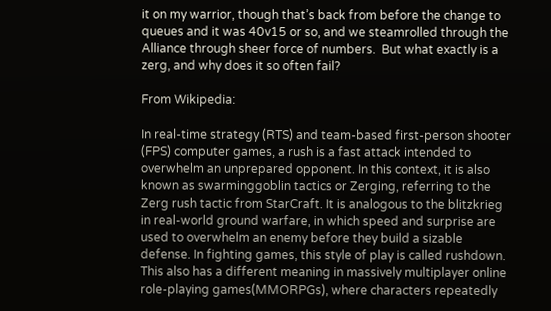it on my warrior, though that’s back from before the change to queues and it was 40v15 or so, and we steamrolled through the Alliance through sheer force of numbers.  But what exactly is a zerg, and why does it so often fail?

From Wikipedia:

In real-time strategy (RTS) and team-based first-person shooter (FPS) computer games, a rush is a fast attack intended to overwhelm an unprepared opponent. In this context, it is also known as swarminggoblin tactics or Zerging, referring to the Zerg rush tactic from StarCraft. It is analogous to the blitzkrieg in real-world ground warfare, in which speed and surprise are used to overwhelm an enemy before they build a sizable defense. In fighting games, this style of play is called rushdown. This also has a different meaning in massively multiplayer online role-playing games(MMORPGs), where characters repeatedly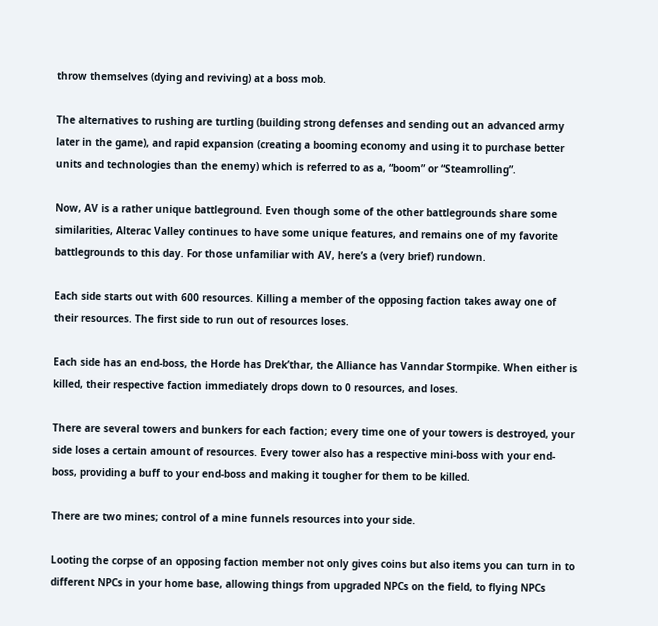throw themselves (dying and reviving) at a boss mob.

The alternatives to rushing are turtling (building strong defenses and sending out an advanced army later in the game), and rapid expansion (creating a booming economy and using it to purchase better units and technologies than the enemy) which is referred to as a, “boom” or “Steamrolling”.

Now, AV is a rather unique battleground. Even though some of the other battlegrounds share some similarities, Alterac Valley continues to have some unique features, and remains one of my favorite battlegrounds to this day. For those unfamiliar with AV, here’s a (very brief) rundown.

Each side starts out with 600 resources. Killing a member of the opposing faction takes away one of their resources. The first side to run out of resources loses.

Each side has an end-boss, the Horde has Drek’thar, the Alliance has Vanndar Stormpike. When either is killed, their respective faction immediately drops down to 0 resources, and loses.

There are several towers and bunkers for each faction; every time one of your towers is destroyed, your side loses a certain amount of resources. Every tower also has a respective mini-boss with your end-boss, providing a buff to your end-boss and making it tougher for them to be killed.

There are two mines; control of a mine funnels resources into your side.

Looting the corpse of an opposing faction member not only gives coins but also items you can turn in to different NPCs in your home base, allowing things from upgraded NPCs on the field, to flying NPCs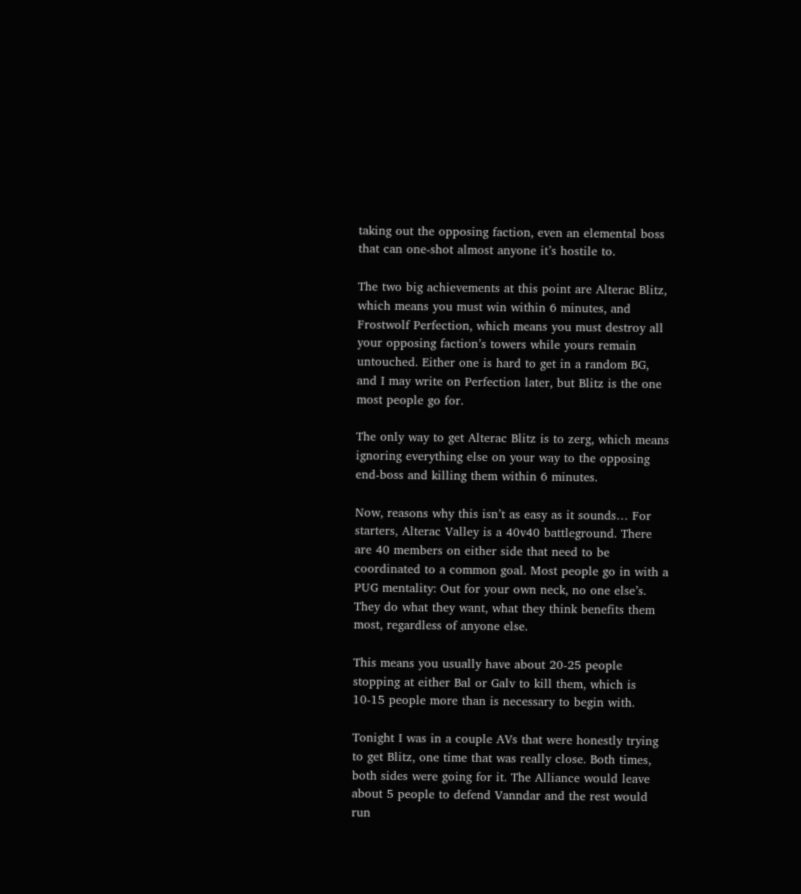taking out the opposing faction, even an elemental boss that can one-shot almost anyone it’s hostile to.

The two big achievements at this point are Alterac Blitz, which means you must win within 6 minutes, and Frostwolf Perfection, which means you must destroy all your opposing faction’s towers while yours remain untouched. Either one is hard to get in a random BG, and I may write on Perfection later, but Blitz is the one most people go for.

The only way to get Alterac Blitz is to zerg, which means ignoring everything else on your way to the opposing end-boss and killing them within 6 minutes.

Now, reasons why this isn’t as easy as it sounds… For starters, Alterac Valley is a 40v40 battleground. There are 40 members on either side that need to be coordinated to a common goal. Most people go in with a PUG mentality: Out for your own neck, no one else’s. They do what they want, what they think benefits them most, regardless of anyone else.

This means you usually have about 20-25 people stopping at either Bal or Galv to kill them, which is 10-15 people more than is necessary to begin with.

Tonight I was in a couple AVs that were honestly trying to get Blitz, one time that was really close. Both times, both sides were going for it. The Alliance would leave about 5 people to defend Vanndar and the rest would run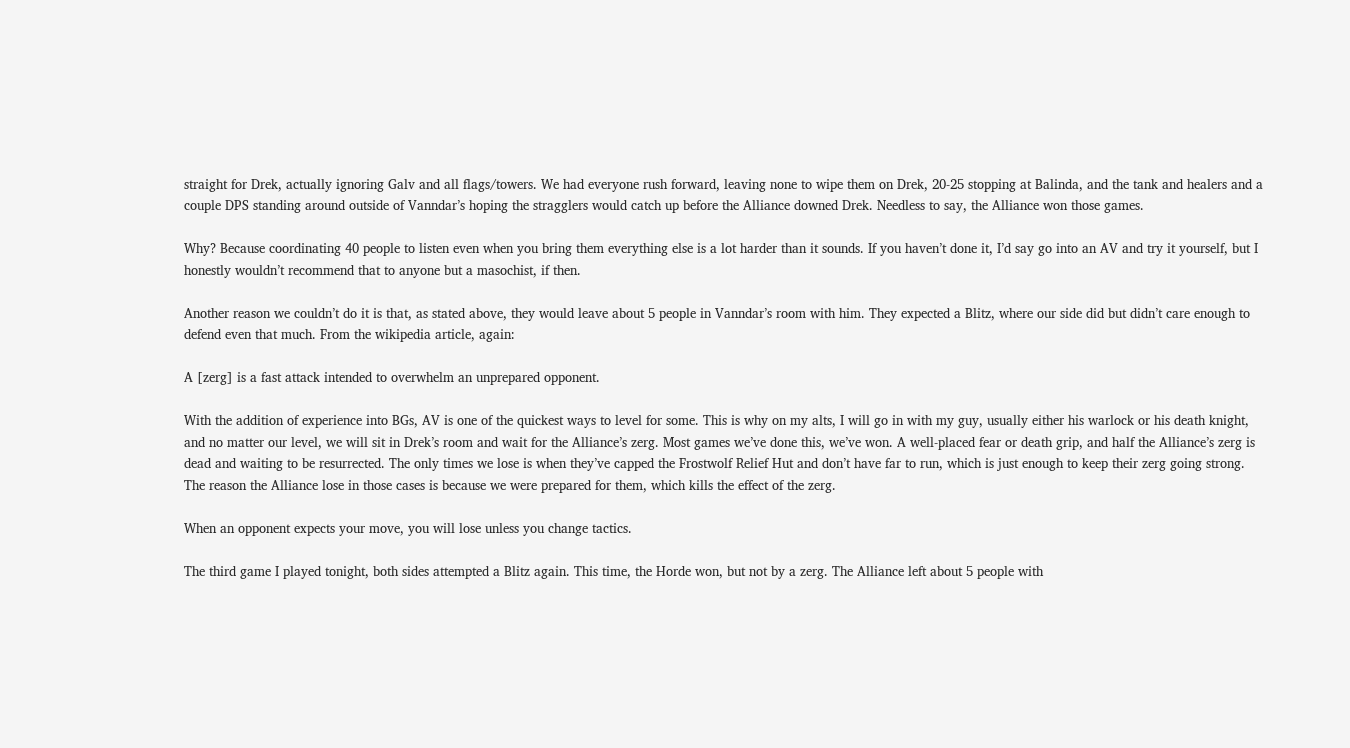straight for Drek, actually ignoring Galv and all flags/towers. We had everyone rush forward, leaving none to wipe them on Drek, 20-25 stopping at Balinda, and the tank and healers and a couple DPS standing around outside of Vanndar’s hoping the stragglers would catch up before the Alliance downed Drek. Needless to say, the Alliance won those games.

Why? Because coordinating 40 people to listen even when you bring them everything else is a lot harder than it sounds. If you haven’t done it, I’d say go into an AV and try it yourself, but I honestly wouldn’t recommend that to anyone but a masochist, if then.

Another reason we couldn’t do it is that, as stated above, they would leave about 5 people in Vanndar’s room with him. They expected a Blitz, where our side did but didn’t care enough to defend even that much. From the wikipedia article, again:

A [zerg] is a fast attack intended to overwhelm an unprepared opponent.

With the addition of experience into BGs, AV is one of the quickest ways to level for some. This is why on my alts, I will go in with my guy, usually either his warlock or his death knight, and no matter our level, we will sit in Drek’s room and wait for the Alliance’s zerg. Most games we’ve done this, we’ve won. A well-placed fear or death grip, and half the Alliance’s zerg is dead and waiting to be resurrected. The only times we lose is when they’ve capped the Frostwolf Relief Hut and don’t have far to run, which is just enough to keep their zerg going strong. The reason the Alliance lose in those cases is because we were prepared for them, which kills the effect of the zerg.

When an opponent expects your move, you will lose unless you change tactics.

The third game I played tonight, both sides attempted a Blitz again. This time, the Horde won, but not by a zerg. The Alliance left about 5 people with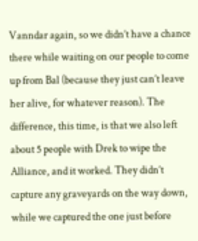Vanndar again, so we didn’t have a chance there while waiting on our people to come up from Bal (because they just can’t leave her alive, for whatever reason). The difference, this time, is that we also left about 5 people with Drek to wipe the Alliance, and it worked. They didn’t capture any graveyards on the way down, while we captured the one just before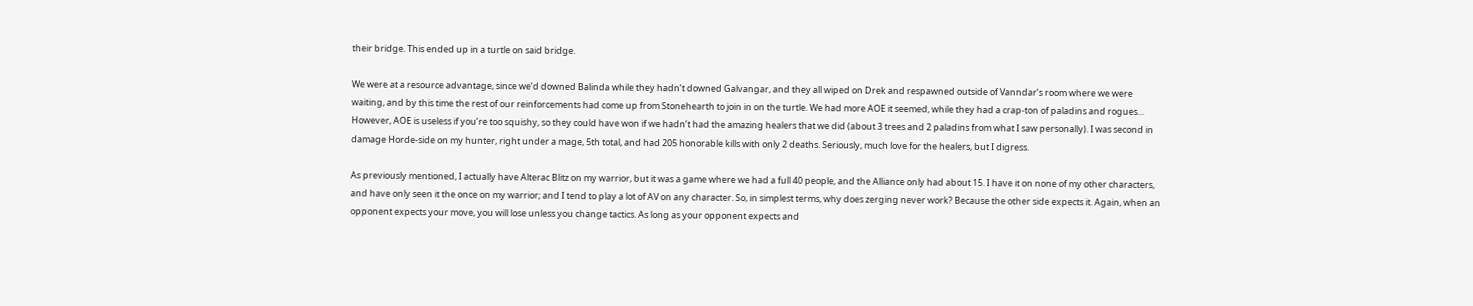their bridge. This ended up in a turtle on said bridge.

We were at a resource advantage, since we’d downed Balinda while they hadn’t downed Galvangar, and they all wiped on Drek and respawned outside of Vanndar’s room where we were waiting, and by this time the rest of our reinforcements had come up from Stonehearth to join in on the turtle. We had more AOE it seemed, while they had a crap-ton of paladins and rogues… However, AOE is useless if you’re too squishy, so they could have won if we hadn’t had the amazing healers that we did (about 3 trees and 2 paladins from what I saw personally). I was second in damage Horde-side on my hunter, right under a mage, 5th total, and had 205 honorable kills with only 2 deaths. Seriously, much love for the healers, but I digress.

As previously mentioned, I actually have Alterac Blitz on my warrior, but it was a game where we had a full 40 people, and the Alliance only had about 15. I have it on none of my other characters, and have only seen it the once on my warrior; and I tend to play a lot of AV on any character. So, in simplest terms, why does zerging never work? Because the other side expects it. Again, when an opponent expects your move, you will lose unless you change tactics. As long as your opponent expects and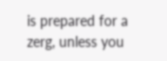is prepared for a zerg, unless you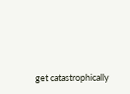get catastrophically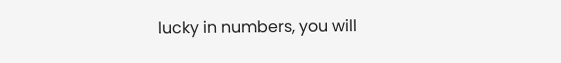lucky in numbers, you will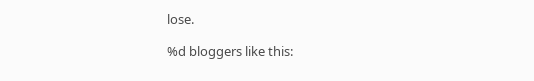lose.

%d bloggers like this: